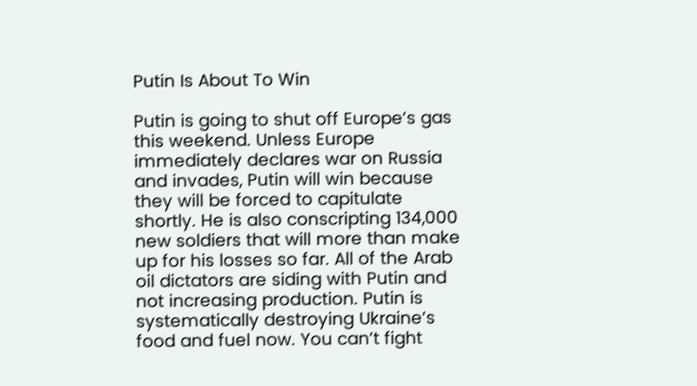Putin Is About To Win

Putin is going to shut off Europe’s gas this weekend. Unless Europe immediately declares war on Russia and invades, Putin will win because they will be forced to capitulate shortly. He is also conscripting 134,000 new soldiers that will more than make up for his losses so far. All of the Arab oil dictators are siding with Putin and not increasing production. Putin is systematically destroying Ukraine’s food and fuel now. You can’t fight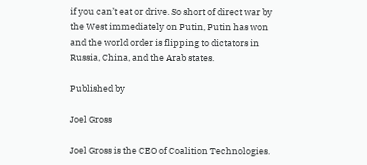if you can’t eat or drive. So short of direct war by the West immediately on Putin, Putin has won and the world order is flipping to dictators in Russia, China, and the Arab states.

Published by

Joel Gross

Joel Gross is the CEO of Coalition Technologies.